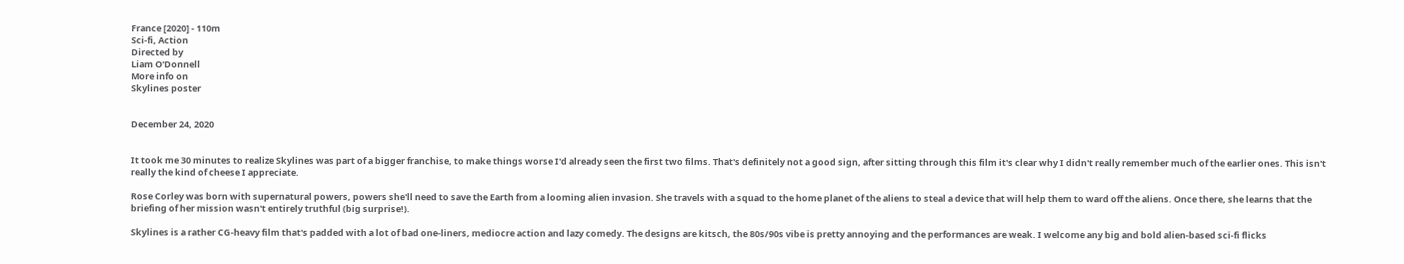France [2020] - 110m
Sci-fi, Action
Directed by
Liam O'Donnell
More info on
Skylines poster


December 24, 2020


It took me 30 minutes to realize Skylines was part of a bigger franchise, to make things worse I'd already seen the first two films. That's definitely not a good sign, after sitting through this film it's clear why I didn't really remember much of the earlier ones. This isn't really the kind of cheese I appreciate.

Rose Corley was born with supernatural powers, powers she'll need to save the Earth from a looming alien invasion. She travels with a squad to the home planet of the aliens to steal a device that will help them to ward off the aliens. Once there, she learns that the briefing of her mission wasn't entirely truthful (big surprise!).

Skylines is a rather CG-heavy film that's padded with a lot of bad one-liners, mediocre action and lazy comedy. The designs are kitsch, the 80s/90s vibe is pretty annoying and the performances are weak. I welcome any big and bold alien-based sci-fi flicks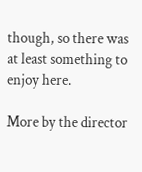though, so there was at least something to enjoy here.

More by the director